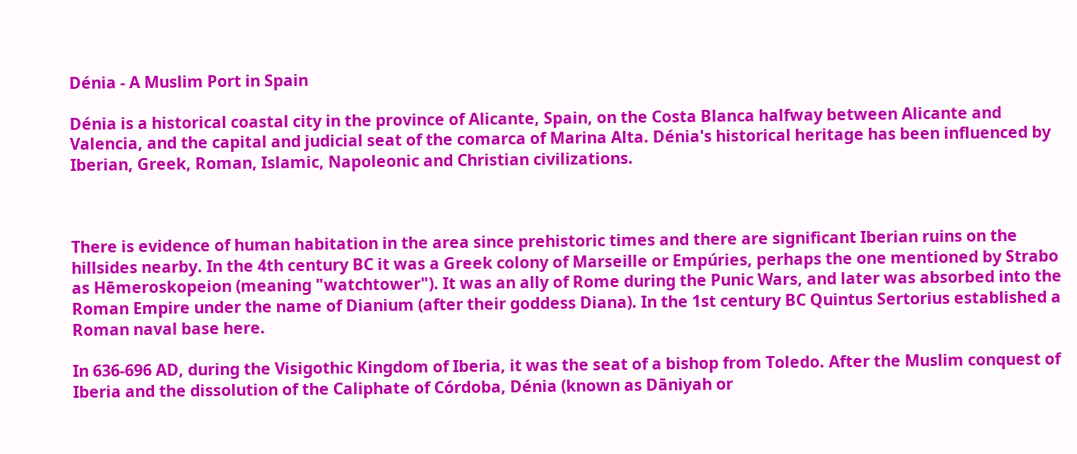Dénia - A Muslim Port in Spain

Dénia is a historical coastal city in the province of Alicante, Spain, on the Costa Blanca halfway between Alicante and Valencia, and the capital and judicial seat of the comarca of Marina Alta. Dénia's historical heritage has been influenced by Iberian, Greek, Roman, Islamic, Napoleonic and Christian civilizations.



There is evidence of human habitation in the area since prehistoric times and there are significant Iberian ruins on the hillsides nearby. In the 4th century BC it was a Greek colony of Marseille or Empúries, perhaps the one mentioned by Strabo as Hēmeroskopeion (meaning "watchtower"). It was an ally of Rome during the Punic Wars, and later was absorbed into the Roman Empire under the name of Dianium (after their goddess Diana). In the 1st century BC Quintus Sertorius established a Roman naval base here.

In 636-696 AD, during the Visigothic Kingdom of Iberia, it was the seat of a bishop from Toledo. After the Muslim conquest of Iberia and the dissolution of the Caliphate of Córdoba, Dénia (known as Dāniyah or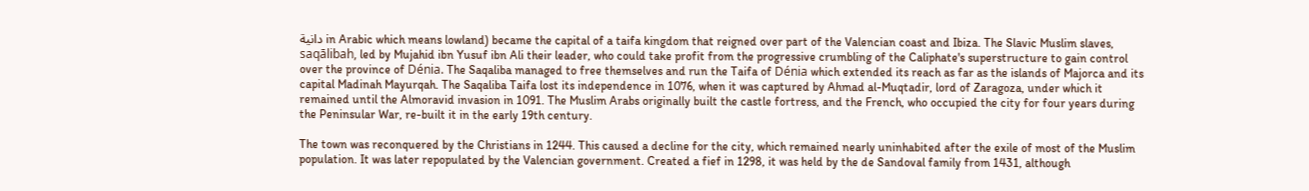دانية in Arabic which means lowland) became the capital of a taifa kingdom that reigned over part of the Valencian coast and Ibiza. The Slavic Muslim slaves, saqālibah, led by Mujahid ibn Yusuf ibn Ali their leader, who could take profit from the progressive crumbling of the Caliphate's superstructure to gain control over the province of Dénia. The Saqaliba managed to free themselves and run the Taifa of Dénia which extended its reach as far as the islands of Majorca and its capital Madinah Mayurqah. The Saqaliba Taifa lost its independence in 1076, when it was captured by Ahmad al-Muqtadir, lord of Zaragoza, under which it remained until the Almoravid invasion in 1091. The Muslim Arabs originally built the castle fortress, and the French, who occupied the city for four years during the Peninsular War, re-built it in the early 19th century.

The town was reconquered by the Christians in 1244. This caused a decline for the city, which remained nearly uninhabited after the exile of most of the Muslim population. It was later repopulated by the Valencian government. Created a fief in 1298, it was held by the de Sandoval family from 1431, although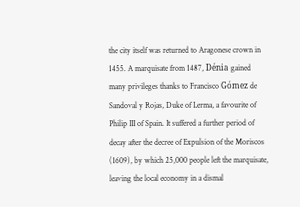the city itself was returned to Aragonese crown in 1455. A marquisate from 1487, Dénia gained many privileges thanks to Francisco Gómez de Sandoval y Rojas, Duke of Lerma, a favourite of Philip III of Spain. It suffered a further period of decay after the decree of Expulsion of the Moriscos (1609), by which 25,000 people left the marquisate, leaving the local economy in a dismal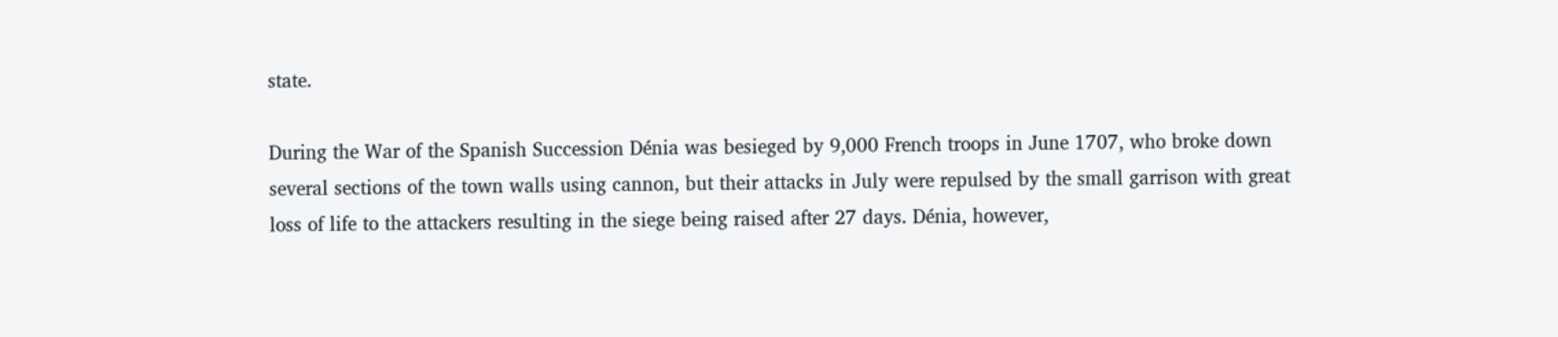state.

During the War of the Spanish Succession Dénia was besieged by 9,000 French troops in June 1707, who broke down several sections of the town walls using cannon, but their attacks in July were repulsed by the small garrison with great loss of life to the attackers resulting in the siege being raised after 27 days. Dénia, however,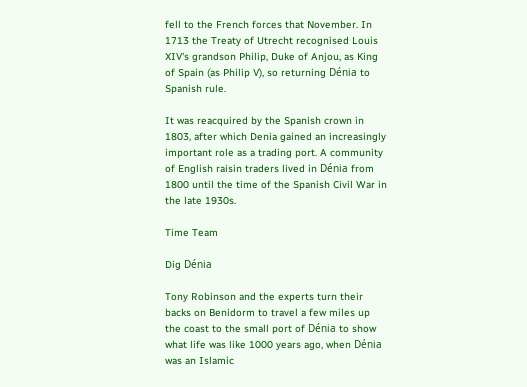fell to the French forces that November. In 1713 the Treaty of Utrecht recognised Louis XIV's grandson Philip, Duke of Anjou, as King of Spain (as Philip V), so returning Dénia to Spanish rule.

It was reacquired by the Spanish crown in 1803, after which Denia gained an increasingly important role as a trading port. A community of English raisin traders lived in Dénia from 1800 until the time of the Spanish Civil War in the late 1930s.

Time Team

Dig Dénia

Tony Robinson and the experts turn their backs on Benidorm to travel a few miles up the coast to the small port of Dénia to show what life was like 1000 years ago, when Dénia was an Islamic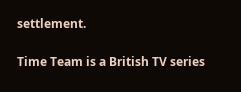settlement.

Time Team is a British TV series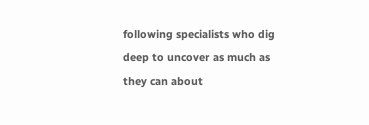following specialists who dig deep to uncover as much as they can about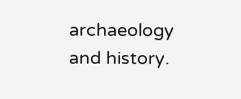archaeology and history.